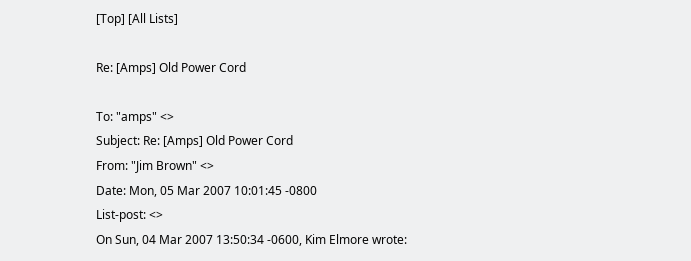[Top] [All Lists]

Re: [Amps] Old Power Cord

To: "amps" <>
Subject: Re: [Amps] Old Power Cord
From: "Jim Brown" <>
Date: Mon, 05 Mar 2007 10:01:45 -0800
List-post: <>
On Sun, 04 Mar 2007 13:50:34 -0600, Kim Elmore wrote: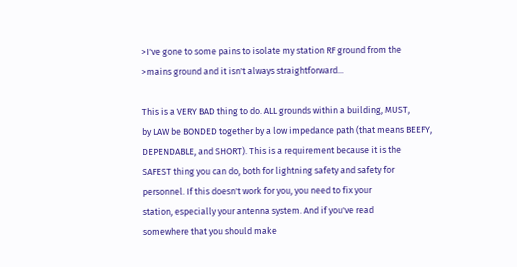>I've gone to some pains to isolate my station RF ground from the
>mains ground and it isn't always straightforward...

This is a VERY BAD thing to do. ALL grounds within a building, MUST,
by LAW be BONDED together by a low impedance path (that means BEEFY,
DEPENDABLE, and SHORT). This is a requirement because it is the
SAFEST thing you can do, both for lightning safety and safety for
personnel. If this doesn't work for you, you need to fix your
station, especially your antenna system. And if you've read
somewhere that you should make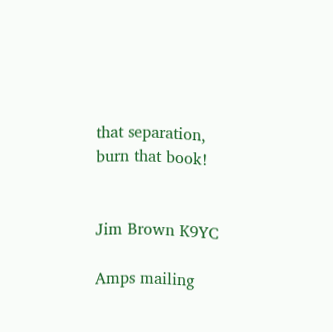that separation, burn that book!


Jim Brown K9YC

Amps mailing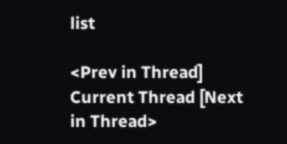list

<Prev in Thread] Current Thread [Next in Thread>